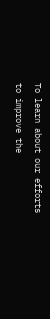To learn about our efforts to improve the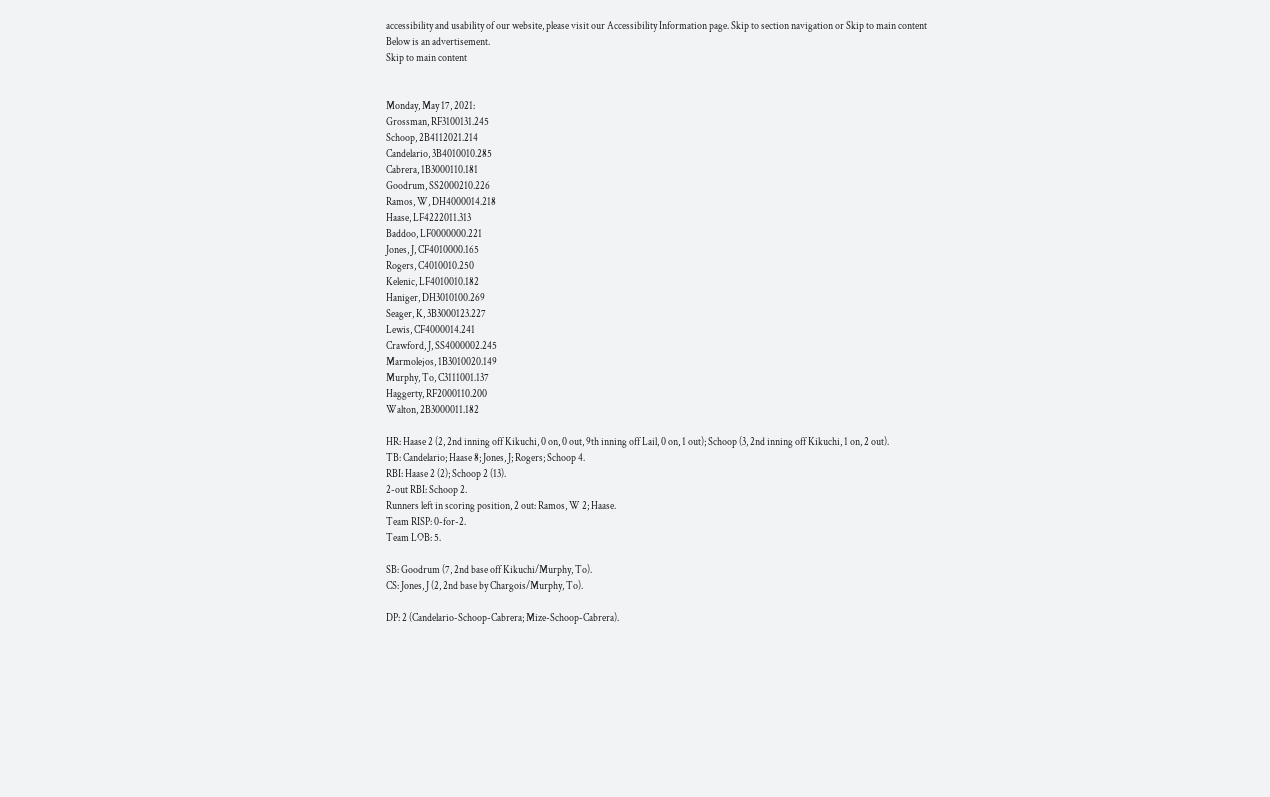accessibility and usability of our website, please visit our Accessibility Information page. Skip to section navigation or Skip to main content
Below is an advertisement.
Skip to main content


Monday, May 17, 2021:
Grossman, RF3100131.245
Schoop, 2B4112021.214
Candelario, 3B4010010.285
Cabrera, 1B3000110.181
Goodrum, SS2000210.226
Ramos, W, DH4000014.218
Haase, LF4222011.313
Baddoo, LF0000000.221
Jones, J, CF4010000.165
Rogers, C4010010.250
Kelenic, LF4010010.182
Haniger, DH3010100.269
Seager, K, 3B3000123.227
Lewis, CF4000014.241
Crawford, J, SS4000002.245
Marmolejos, 1B3010020.149
Murphy, To, C3111001.137
Haggerty, RF2000110.200
Walton, 2B3000011.182

HR: Haase 2 (2, 2nd inning off Kikuchi, 0 on, 0 out, 9th inning off Lail, 0 on, 1 out); Schoop (3, 2nd inning off Kikuchi, 1 on, 2 out).
TB: Candelario; Haase 8; Jones, J; Rogers; Schoop 4.
RBI: Haase 2 (2); Schoop 2 (13).
2-out RBI: Schoop 2.
Runners left in scoring position, 2 out: Ramos, W 2; Haase.
Team RISP: 0-for-2.
Team LOB: 5.

SB: Goodrum (7, 2nd base off Kikuchi/Murphy, To).
CS: Jones, J (2, 2nd base by Chargois/Murphy, To).

DP: 2 (Candelario-Schoop-Cabrera; Mize-Schoop-Cabrera).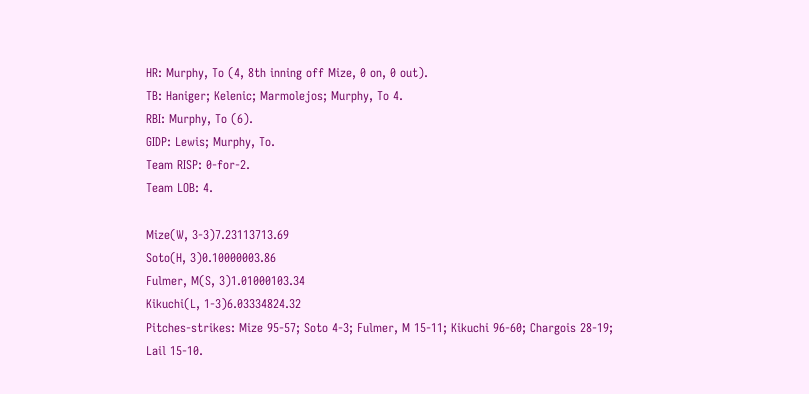HR: Murphy, To (4, 8th inning off Mize, 0 on, 0 out).
TB: Haniger; Kelenic; Marmolejos; Murphy, To 4.
RBI: Murphy, To (6).
GIDP: Lewis; Murphy, To.
Team RISP: 0-for-2.
Team LOB: 4.

Mize(W, 3-3)7.23113713.69
Soto(H, 3)0.10000003.86
Fulmer, M(S, 3)1.01000103.34
Kikuchi(L, 1-3)6.03334824.32
Pitches-strikes: Mize 95-57; Soto 4-3; Fulmer, M 15-11; Kikuchi 96-60; Chargois 28-19; Lail 15-10.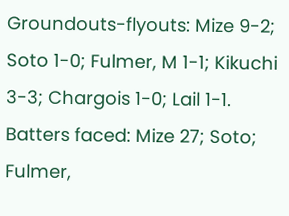Groundouts-flyouts: Mize 9-2; Soto 1-0; Fulmer, M 1-1; Kikuchi 3-3; Chargois 1-0; Lail 1-1.
Batters faced: Mize 27; Soto; Fulmer,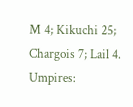M 4; Kikuchi 25; Chargois 7; Lail 4.
Umpires: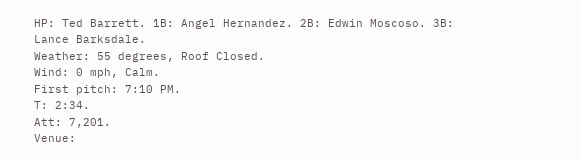HP: Ted Barrett. 1B: Angel Hernandez. 2B: Edwin Moscoso. 3B: Lance Barksdale.
Weather: 55 degrees, Roof Closed.
Wind: 0 mph, Calm.
First pitch: 7:10 PM.
T: 2:34.
Att: 7,201.
Venue: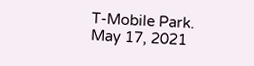T-Mobile Park.
May 17, 2021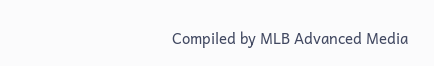Compiled by MLB Advanced Media